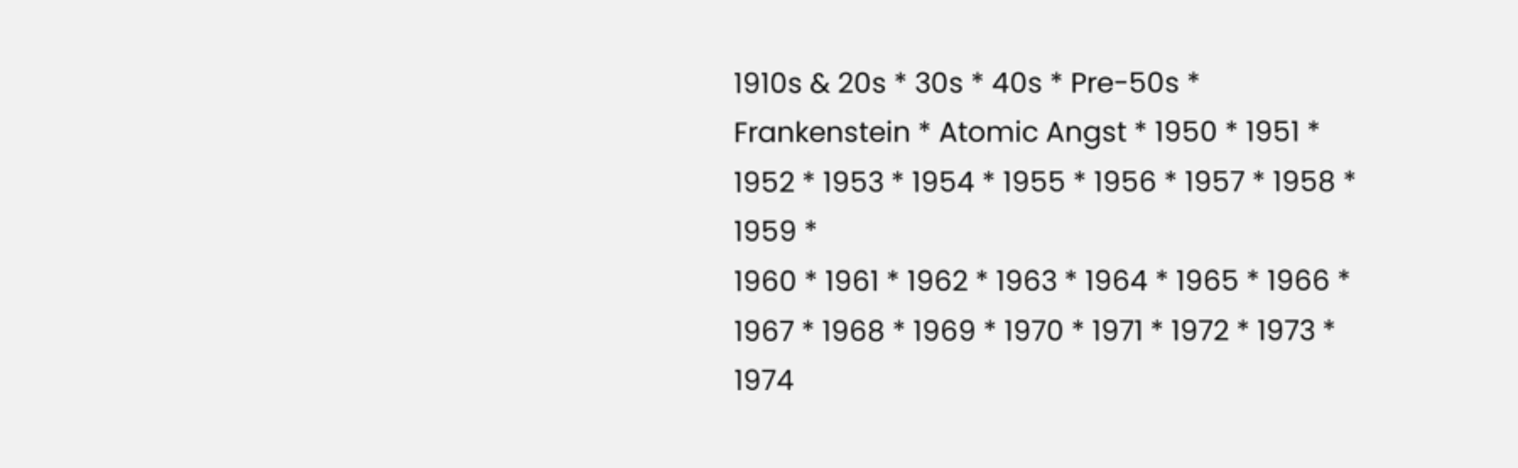1910s & 20s * 30s * 40s * Pre-50s * Frankenstein * Atomic Angst * 1950 * 1951 * 1952 * 1953 * 1954 * 1955 * 1956 * 1957 * 1958 * 1959 *
1960 * 1961 * 1962 * 1963 * 1964 * 1965 * 1966 * 1967 * 1968 * 1969 * 1970 * 1971 * 1972 * 1973 * 1974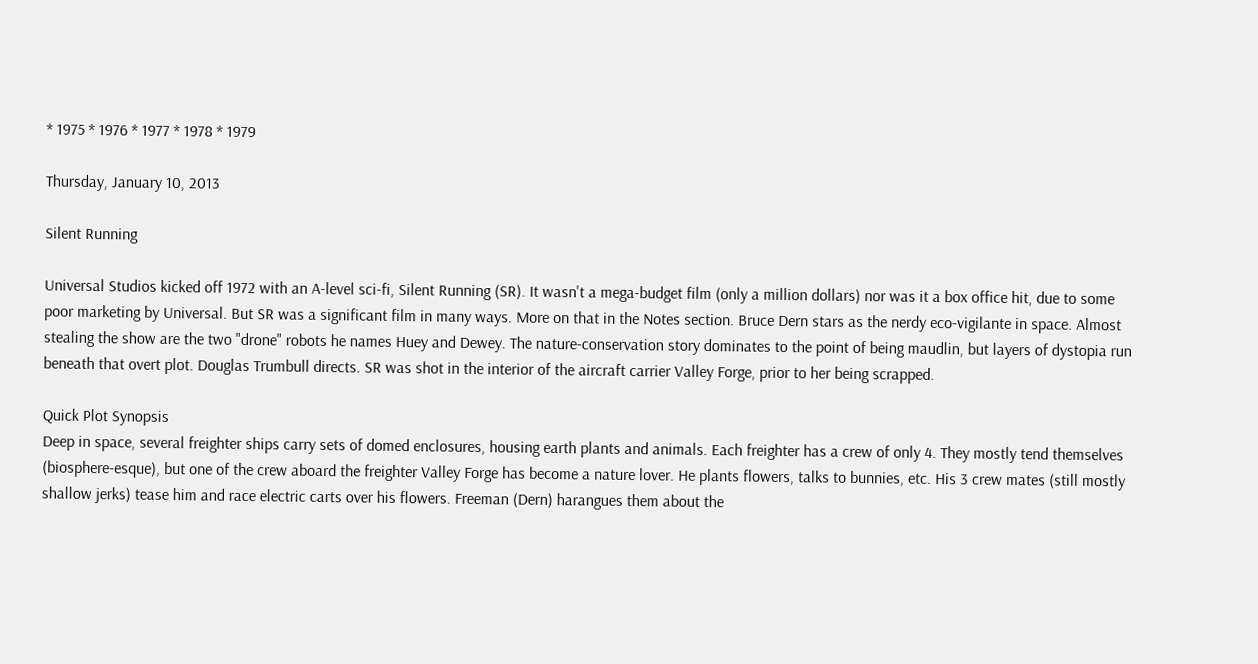* 1975 * 1976 * 1977 * 1978 * 1979

Thursday, January 10, 2013

Silent Running

Universal Studios kicked off 1972 with an A-level sci-fi, Silent Running (SR). It wasn't a mega-budget film (only a million dollars) nor was it a box office hit, due to some poor marketing by Universal. But SR was a significant film in many ways. More on that in the Notes section. Bruce Dern stars as the nerdy eco-vigilante in space. Almost stealing the show are the two "drone" robots he names Huey and Dewey. The nature-conservation story dominates to the point of being maudlin, but layers of dystopia run beneath that overt plot. Douglas Trumbull directs. SR was shot in the interior of the aircraft carrier Valley Forge, prior to her being scrapped.

Quick Plot Synopsis
Deep in space, several freighter ships carry sets of domed enclosures, housing earth plants and animals. Each freighter has a crew of only 4. They mostly tend themselves (biosphere-esque), but one of the crew aboard the freighter Valley Forge has become a nature lover. He plants flowers, talks to bunnies, etc. His 3 crew mates (still mostly shallow jerks) tease him and race electric carts over his flowers. Freeman (Dern) harangues them about the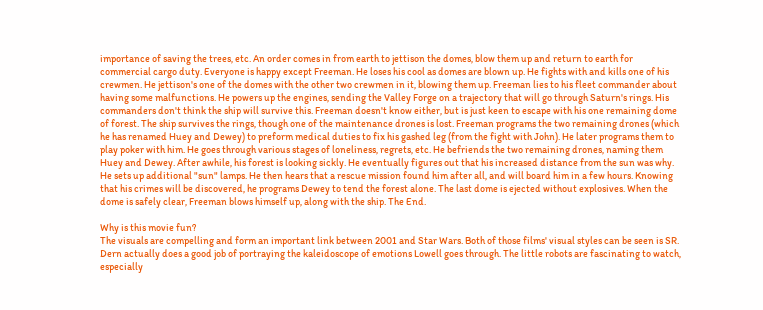importance of saving the trees, etc. An order comes in from earth to jettison the domes, blow them up and return to earth for commercial cargo duty. Everyone is happy except Freeman. He loses his cool as domes are blown up. He fights with and kills one of his crewmen. He jettison's one of the domes with the other two crewmen in it, blowing them up. Freeman lies to his fleet commander about having some malfunctions. He powers up the engines, sending the Valley Forge on a trajectory that will go through Saturn's rings. His commanders don't think the ship will survive this. Freeman doesn't know either, but is just keen to escape with his one remaining dome of forest. The ship survives the rings, though one of the maintenance drones is lost. Freeman programs the two remaining drones (which he has renamed Huey and Dewey) to preform medical duties to fix his gashed leg (from the fight with John). He later programs them to play poker with him. He goes through various stages of loneliness, regrets, etc. He befriends the two remaining drones, naming them Huey and Dewey. After awhile, his forest is looking sickly. He eventually figures out that his increased distance from the sun was why. He sets up additional "sun" lamps. He then hears that a rescue mission found him after all, and will board him in a few hours. Knowing that his crimes will be discovered, he programs Dewey to tend the forest alone. The last dome is ejected without explosives. When the dome is safely clear, Freeman blows himself up, along with the ship. The End.

Why is this movie fun?
The visuals are compelling and form an important link between 2001 and Star Wars. Both of those films' visual styles can be seen is SR. Dern actually does a good job of portraying the kaleidoscope of emotions Lowell goes through. The little robots are fascinating to watch, especially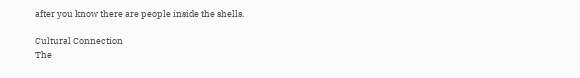after you know there are people inside the shells.

Cultural Connection
The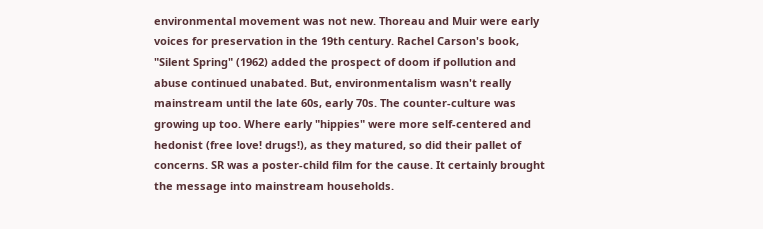environmental movement was not new. Thoreau and Muir were early voices for preservation in the 19th century. Rachel Carson's book, "Silent Spring" (1962) added the prospect of doom if pollution and abuse continued unabated. But, environmentalism wasn't really mainstream until the late 60s, early 70s. The counter-culture was growing up too. Where early "hippies" were more self-centered and hedonist (free love! drugs!), as they matured, so did their pallet of concerns. SR was a poster-child film for the cause. It certainly brought the message into mainstream households.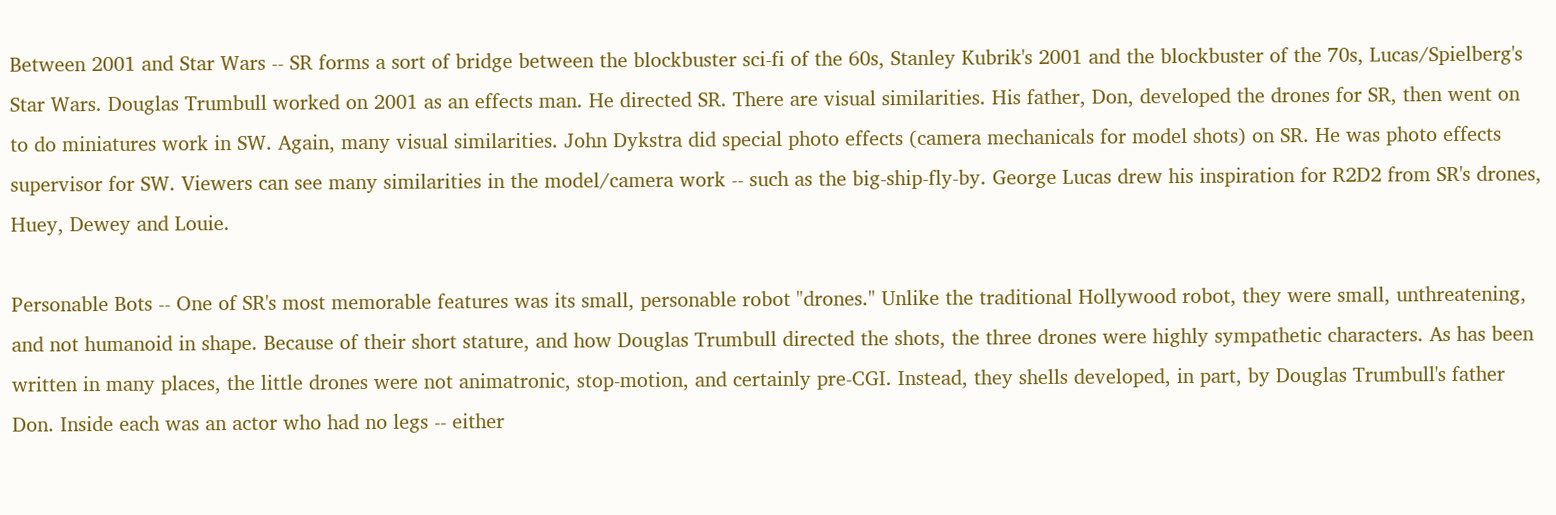Between 2001 and Star Wars -- SR forms a sort of bridge between the blockbuster sci-fi of the 60s, Stanley Kubrik's 2001 and the blockbuster of the 70s, Lucas/Spielberg's Star Wars. Douglas Trumbull worked on 2001 as an effects man. He directed SR. There are visual similarities. His father, Don, developed the drones for SR, then went on to do miniatures work in SW. Again, many visual similarities. John Dykstra did special photo effects (camera mechanicals for model shots) on SR. He was photo effects supervisor for SW. Viewers can see many similarities in the model/camera work -- such as the big-ship-fly-by. George Lucas drew his inspiration for R2D2 from SR's drones, Huey, Dewey and Louie.

Personable Bots -- One of SR's most memorable features was its small, personable robot "drones." Unlike the traditional Hollywood robot, they were small, unthreatening, and not humanoid in shape. Because of their short stature, and how Douglas Trumbull directed the shots, the three drones were highly sympathetic characters. As has been written in many places, the little drones were not animatronic, stop-motion, and certainly pre-CGI. Instead, they shells developed, in part, by Douglas Trumbull's father Don. Inside each was an actor who had no legs -- either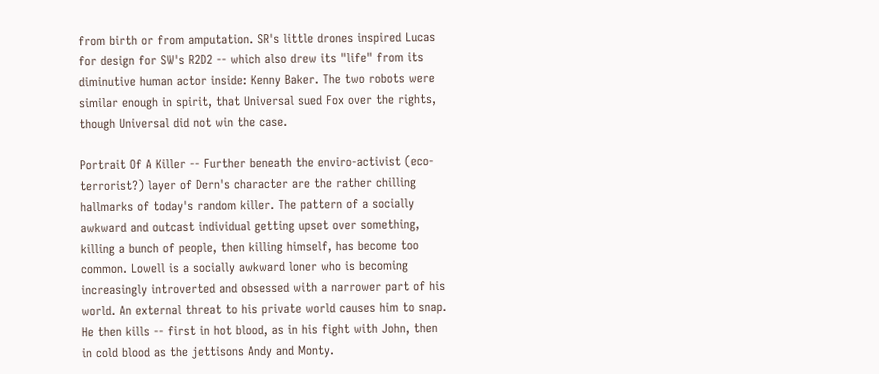from birth or from amputation. SR's little drones inspired Lucas for design for SW's R2D2 -- which also drew its "life" from its diminutive human actor inside: Kenny Baker. The two robots were similar enough in spirit, that Universal sued Fox over the rights, though Universal did not win the case.

Portrait Of A Killer -- Further beneath the enviro-activist (eco-terrorist?) layer of Dern's character are the rather chilling hallmarks of today's random killer. The pattern of a socially awkward and outcast individual getting upset over something, killing a bunch of people, then killing himself, has become too common. Lowell is a socially awkward loner who is becoming increasingly introverted and obsessed with a narrower part of his world. An external threat to his private world causes him to snap. He then kills -- first in hot blood, as in his fight with John, then in cold blood as the jettisons Andy and Monty.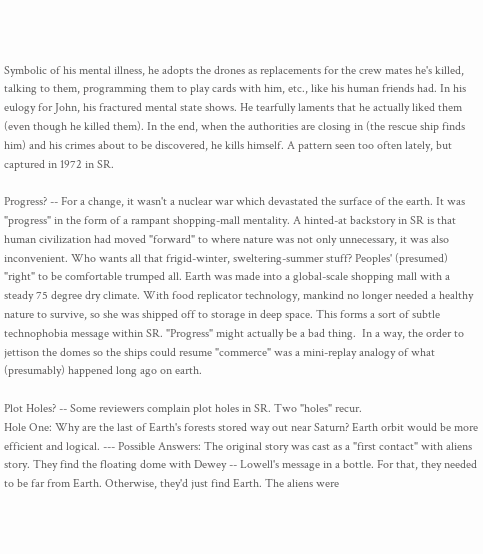Symbolic of his mental illness, he adopts the drones as replacements for the crew mates he's killed, talking to them, programming them to play cards with him, etc., like his human friends had. In his eulogy for John, his fractured mental state shows. He tearfully laments that he actually liked them (even though he killed them). In the end, when the authorities are closing in (the rescue ship finds him) and his crimes about to be discovered, he kills himself. A pattern seen too often lately, but captured in 1972 in SR.

Progress? -- For a change, it wasn't a nuclear war which devastated the surface of the earth. It was "progress" in the form of a rampant shopping-mall mentality. A hinted-at backstory in SR is that human civilization had moved "forward" to where nature was not only unnecessary, it was also inconvenient. Who wants all that frigid-winter, sweltering-summer stuff? Peoples' (presumed) "right" to be comfortable trumped all. Earth was made into a global-scale shopping mall with a steady 75 degree dry climate. With food replicator technology, mankind no longer needed a healthy nature to survive, so she was shipped off to storage in deep space. This forms a sort of subtle technophobia message within SR. "Progress" might actually be a bad thing.  In a way, the order to jettison the domes so the ships could resume "commerce" was a mini-replay analogy of what (presumably) happened long ago on earth.

Plot Holes? -- Some reviewers complain plot holes in SR. Two "holes" recur.
Hole One: Why are the last of Earth's forests stored way out near Saturn? Earth orbit would be more efficient and logical. --- Possible Answers: The original story was cast as a "first contact" with aliens story. They find the floating dome with Dewey -- Lowell's message in a bottle. For that, they needed to be far from Earth. Otherwise, they'd just find Earth. The aliens were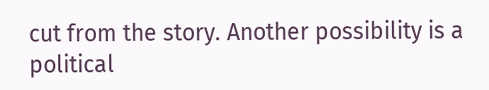cut from the story. Another possibility is a political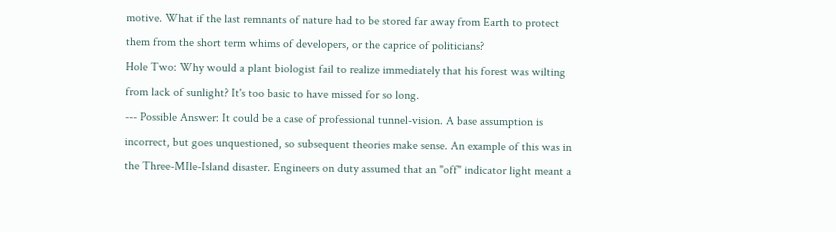motive. What if the last remnants of nature had to be stored far away from Earth to protect them from the short term whims of developers, or the caprice of politicians?
Hole Two: Why would a plant biologist fail to realize immediately that his forest was wilting from lack of sunlight? It's too basic to have missed for so long.
--- Possible Answer: It could be a case of professional tunnel-vision. A base assumption is incorrect, but goes unquestioned, so subsequent theories make sense. An example of this was in the Three-MIle-Island disaster. Engineers on duty assumed that an "off" indicator light meant a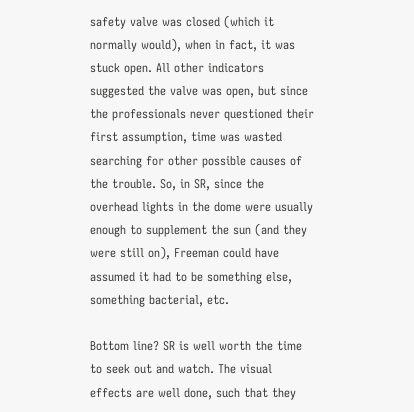safety valve was closed (which it normally would), when in fact, it was stuck open. All other indicators suggested the valve was open, but since the professionals never questioned their first assumption, time was wasted searching for other possible causes of the trouble. So, in SR, since the overhead lights in the dome were usually enough to supplement the sun (and they were still on), Freeman could have assumed it had to be something else, something bacterial, etc.

Bottom line? SR is well worth the time to seek out and watch. The visual effects are well done, such that they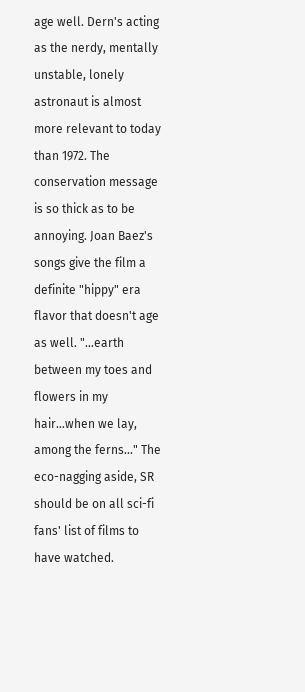age well. Dern's acting as the nerdy, mentally unstable, lonely astronaut is almost more relevant to today than 1972. The conservation message is so thick as to be annoying. Joan Baez's songs give the film a definite "hippy" era flavor that doesn't age as well. "...earth between my toes and flowers in my hair...when we lay, among the ferns..." The eco-nagging aside, SR should be on all sci-fi fans' list of films to have watched.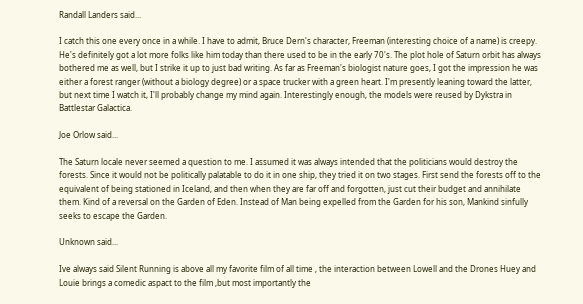Randall Landers said...

I catch this one every once in a while. I have to admit, Bruce Dern's character, Freeman (interesting choice of a name) is creepy. He's definitely got a lot more folks like him today than there used to be in the early 70's. The plot hole of Saturn orbit has always bothered me as well, but I strike it up to just bad writing. As far as Freeman's biologist nature goes, I got the impression he was either a forest ranger (without a biology degree) or a space trucker with a green heart. I'm presently leaning toward the latter, but next time I watch it, I'll probably change my mind again. Interestingly enough, the models were reused by Dykstra in Battlestar Galactica.

Joe Orlow said...

The Saturn locale never seemed a question to me. I assumed it was always intended that the politicians would destroy the forests. Since it would not be politically palatable to do it in one ship, they tried it on two stages. First send the forests off to the equivalent of being stationed in Iceland, and then when they are far off and forgotten, just cut their budget and annihilate them. Kind of a reversal on the Garden of Eden. Instead of Man being expelled from the Garden for his son, Mankind sinfully seeks to escape the Garden.

Unknown said...

Ive always said Silent Running is above all my favorite film of all time , the interaction between Lowell and the Drones Huey and Louie brings a comedic aspact to the film ,but most importantly the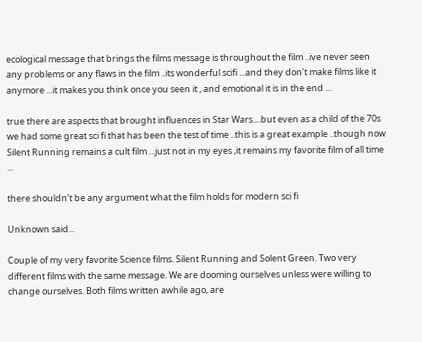ecological message that brings the films message is throughout the film ..ive never seen any problems or any flaws in the film ..its wonderful scifi ...and they don't make films like it anymore ...it makes you think once you seen it , and emotional it is in the end ...

true there are aspects that brought influences in Star Wars....but even as a child of the 70s we had some great sci fi that has been the test of time ..this is a great example ..though now Silent Running remains a cult film ...just not in my eyes ,it remains my favorite film of all time ...

there shouldn't be any argument what the film holds for modern sci fi

Unknown said...

Couple of my very favorite Science films. Silent Running and Solent Green. Two very different films with the same message. We are dooming ourselves unless were willing to change ourselves. Both films written awhile ago, are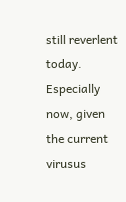still reverlent today. Especially now, given the current virusus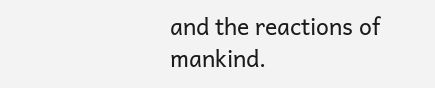and the reactions of mankind.